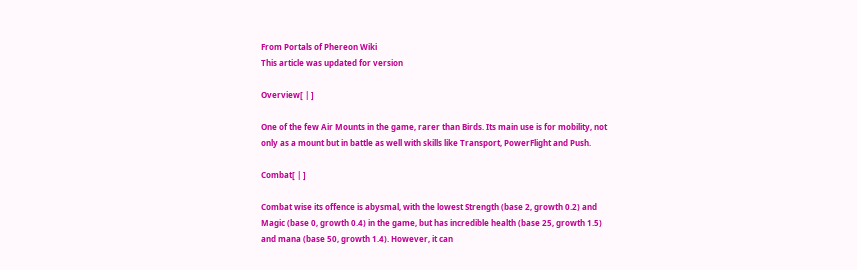From Portals of Phereon Wiki
This article was updated for version

Overview[ | ]

One of the few Air Mounts in the game, rarer than Birds. Its main use is for mobility, not only as a mount but in battle as well with skills like Transport, PowerFlight and Push.

Combat[ | ]

Combat wise its offence is abysmal, with the lowest Strength (base 2, growth 0.2) and Magic (base 0, growth 0.4) in the game, but has incredible health (base 25, growth 1.5) and mana (base 50, growth 1.4). However, it can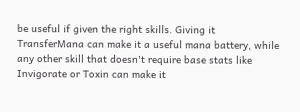be useful if given the right skills. Giving it TransferMana can make it a useful mana battery, while any other skill that doesn't require base stats like Invigorate or Toxin can make it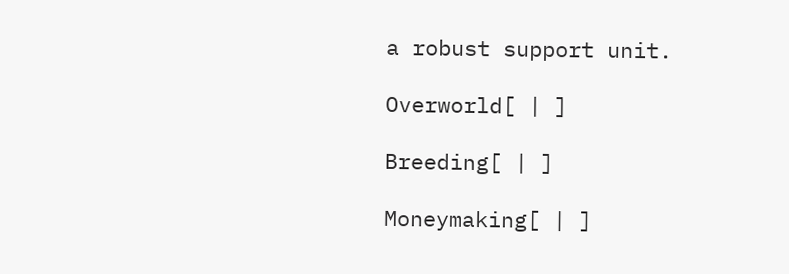a robust support unit.

Overworld[ | ]

Breeding[ | ]

Moneymaking[ | ]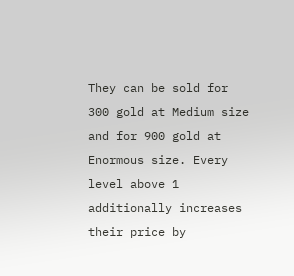They can be sold for 300 gold at Medium size and for 900 gold at Enormous size. Every level above 1 additionally increases their price by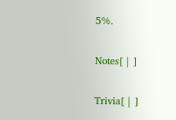5%.

Notes[ | ]

Trivia[ | ]